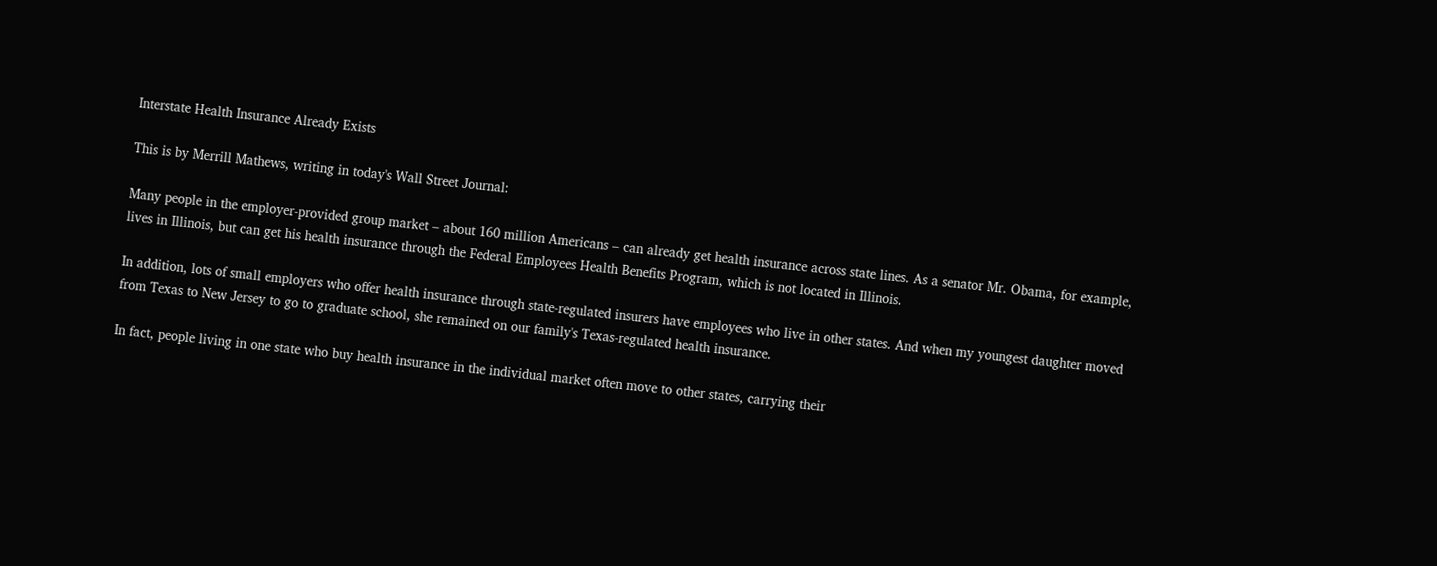Interstate Health Insurance Already Exists

This is by Merrill Mathews, writing in today's Wall Street Journal:

Many people in the employer-provided group market – about 160 million Americans – can already get health insurance across state lines. As a senator Mr. Obama, for example, lives in Illinois, but can get his health insurance through the Federal Employees Health Benefits Program, which is not located in Illinois.

In addition, lots of small employers who offer health insurance through state-regulated insurers have employees who live in other states. And when my youngest daughter moved from Texas to New Jersey to go to graduate school, she remained on our family's Texas-regulated health insurance.

In fact, people living in one state who buy health insurance in the individual market often move to other states, carrying their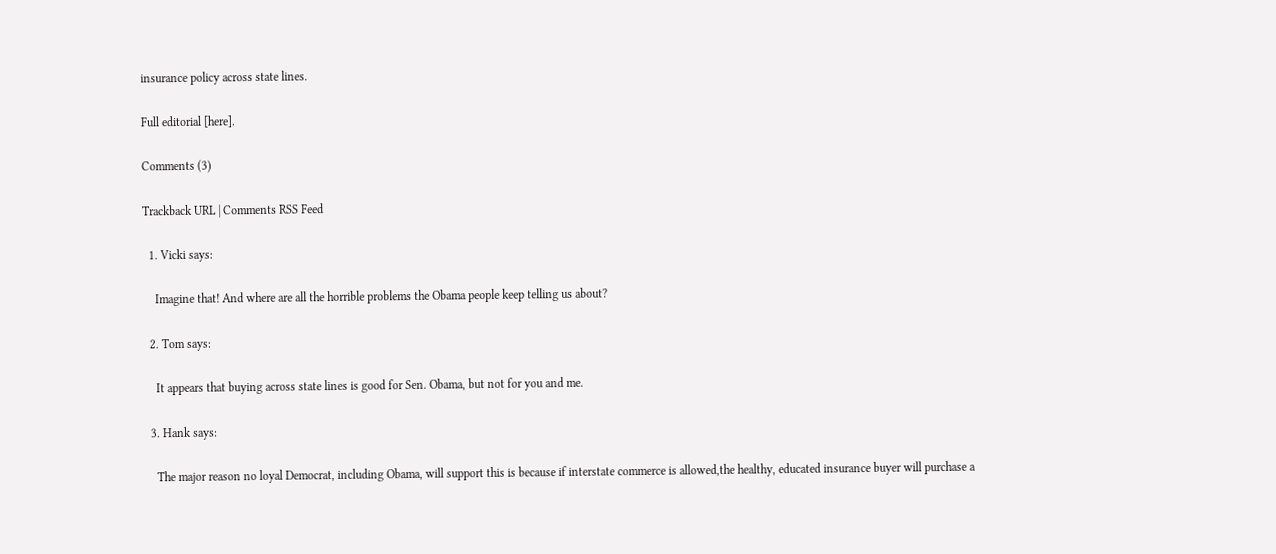insurance policy across state lines.

Full editorial [here].

Comments (3)

Trackback URL | Comments RSS Feed

  1. Vicki says:

    Imagine that! And where are all the horrible problems the Obama people keep telling us about?

  2. Tom says:

    It appears that buying across state lines is good for Sen. Obama, but not for you and me.

  3. Hank says:

    The major reason no loyal Democrat, including Obama, will support this is because if interstate commerce is allowed,the healthy, educated insurance buyer will purchase a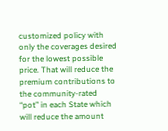customized policy with only the coverages desired for the lowest possible price. That will reduce the premium contributions to the community-rated “pot” in each State which will reduce the amount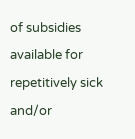of subsidies available for repetitively sick and/or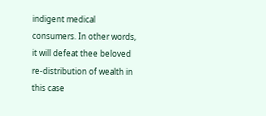indigent medical consumers. In other words, it will defeat thee beloved re-distribution of wealth in this case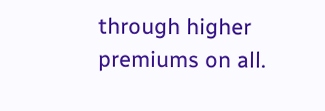through higher premiums on all.